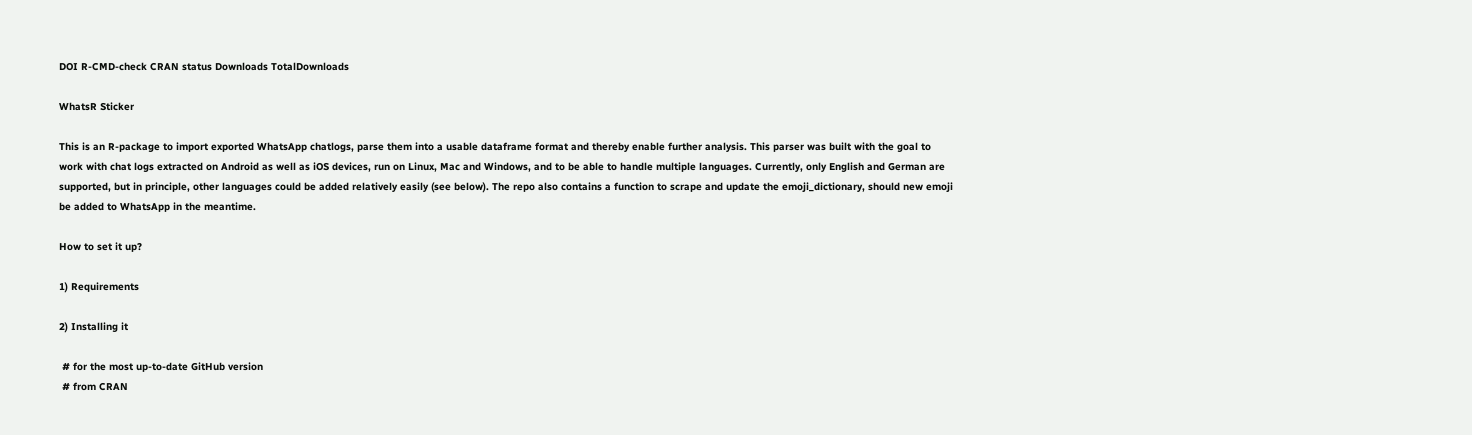DOI R-CMD-check CRAN status Downloads TotalDownloads

WhatsR Sticker

This is an R-package to import exported WhatsApp chatlogs, parse them into a usable dataframe format and thereby enable further analysis. This parser was built with the goal to work with chat logs extracted on Android as well as iOS devices, run on Linux, Mac and Windows, and to be able to handle multiple languages. Currently, only English and German are supported, but in principle, other languages could be added relatively easily (see below). The repo also contains a function to scrape and update the emoji_dictionary, should new emoji be added to WhatsApp in the meantime.

How to set it up?

1) Requirements

2) Installing it

 # for the most up-to-date GitHub version
 # from CRAN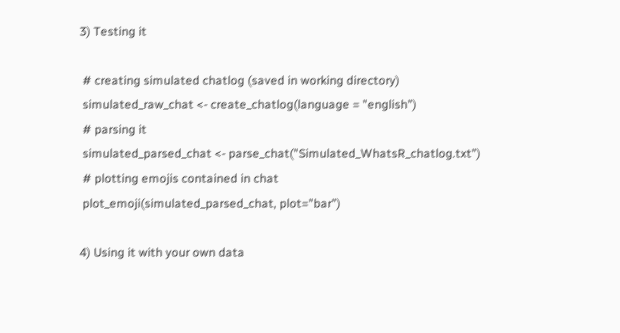3) Testing it

 # creating simulated chatlog (saved in working directory)
 simulated_raw_chat <- create_chatlog(language = "english")
 # parsing it
 simulated_parsed_chat <- parse_chat("Simulated_WhatsR_chatlog.txt")
 # plotting emojis contained in chat
 plot_emoji(simulated_parsed_chat, plot="bar")

4) Using it with your own data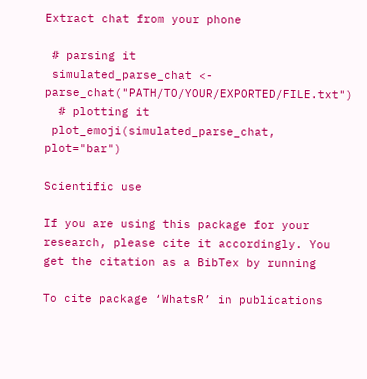Extract chat from your phone

 # parsing it
 simulated_parse_chat <- parse_chat("PATH/TO/YOUR/EXPORTED/FILE.txt")
  # plotting it
 plot_emoji(simulated_parse_chat, plot="bar")

Scientific use

If you are using this package for your research, please cite it accordingly. You get the citation as a BibTex by running

To cite package ‘WhatsR’ in publications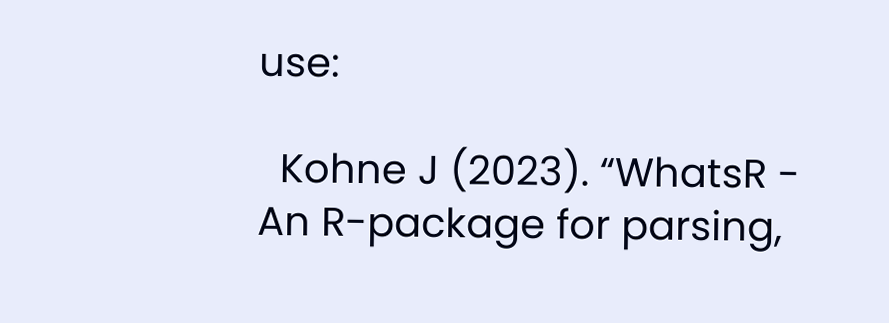use:

  Kohne J (2023). “WhatsR - An R-package for parsing,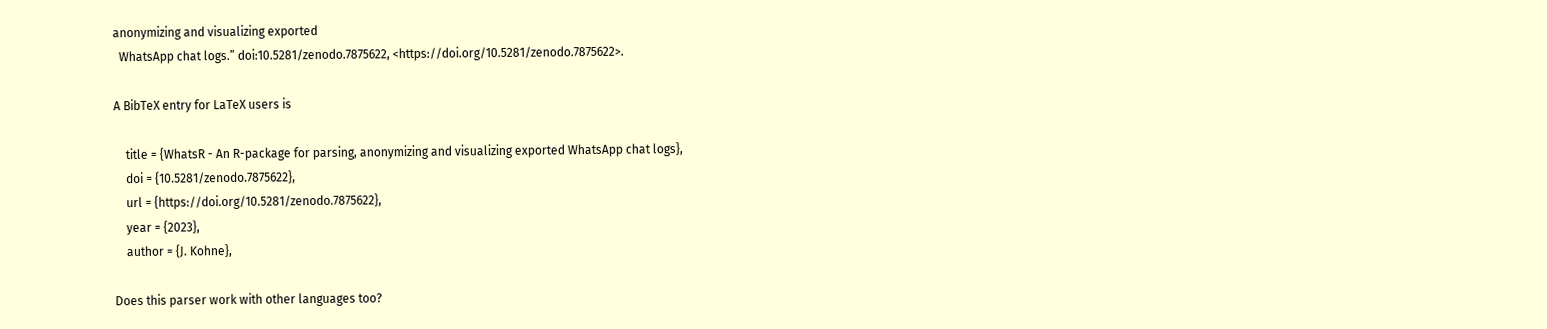anonymizing and visualizing exported
  WhatsApp chat logs.” doi:10.5281/zenodo.7875622, <https://doi.org/10.5281/zenodo.7875622>.

A BibTeX entry for LaTeX users is

    title = {WhatsR - An R-package for parsing, anonymizing and visualizing exported WhatsApp chat logs},
    doi = {10.5281/zenodo.7875622},
    url = {https://doi.org/10.5281/zenodo.7875622},
    year = {2023},
    author = {J. Kohne},

Does this parser work with other languages too?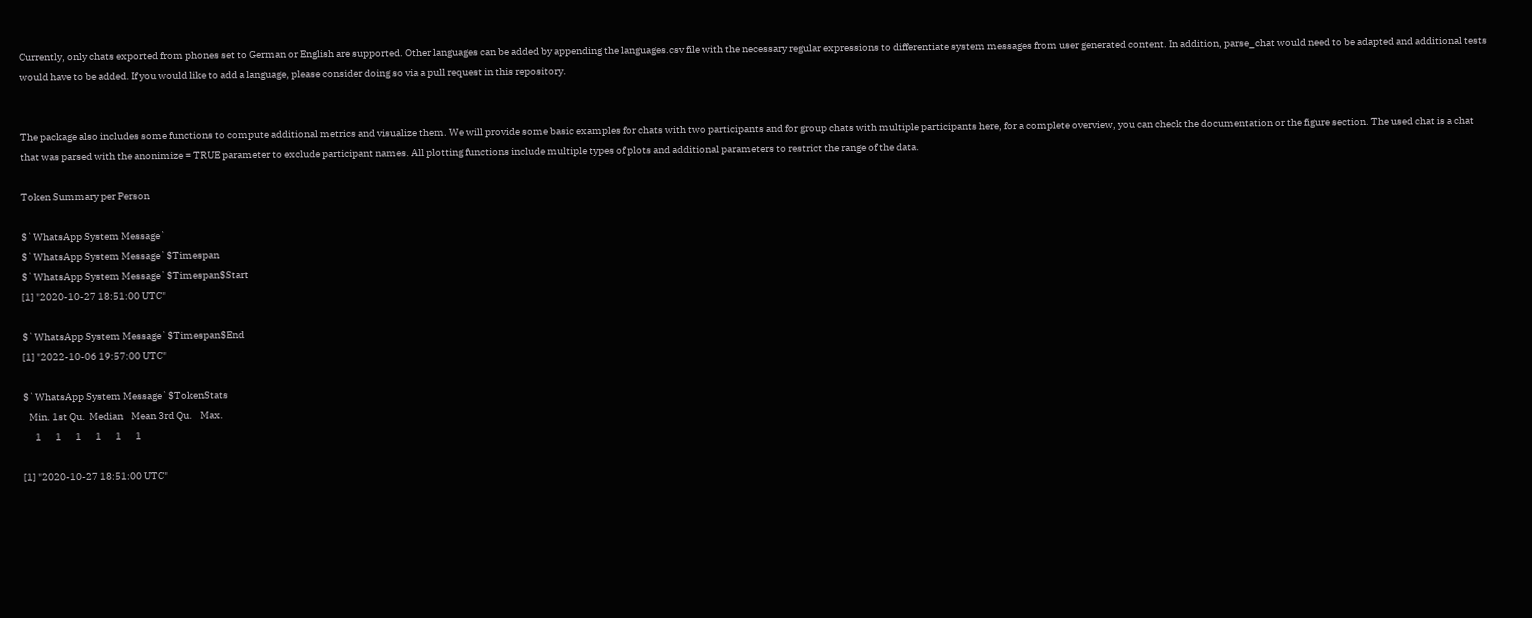Currently, only chats exported from phones set to German or English are supported. Other languages can be added by appending the languages.csv file with the necessary regular expressions to differentiate system messages from user generated content. In addition, parse_chat would need to be adapted and additional tests would have to be added. If you would like to add a language, please consider doing so via a pull request in this repository.


The package also includes some functions to compute additional metrics and visualize them. We will provide some basic examples for chats with two participants and for group chats with multiple participants here, for a complete overview, you can check the documentation or the figure section. The used chat is a chat that was parsed with the anonimize = TRUE parameter to exclude participant names. All plotting functions include multiple types of plots and additional parameters to restrict the range of the data.

Token Summary per Person

$`WhatsApp System Message`
$`WhatsApp System Message`$Timespan
$`WhatsApp System Message`$Timespan$Start
[1] "2020-10-27 18:51:00 UTC"

$`WhatsApp System Message`$Timespan$End
[1] "2022-10-06 19:57:00 UTC"

$`WhatsApp System Message`$TokenStats
   Min. 1st Qu.  Median    Mean 3rd Qu.    Max.
      1       1       1       1       1       1

[1] "2020-10-27 18:51:00 UTC"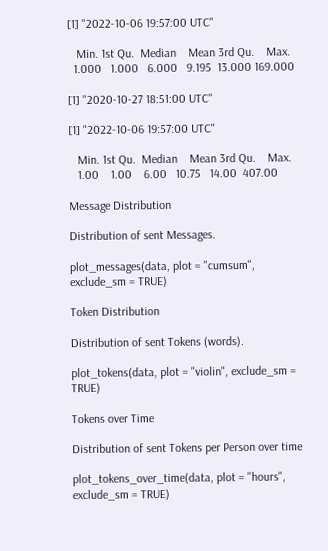[1] "2022-10-06 19:57:00 UTC"

   Min. 1st Qu.  Median    Mean 3rd Qu.    Max.
  1.000   1.000   6.000   9.195  13.000 169.000

[1] "2020-10-27 18:51:00 UTC"

[1] "2022-10-06 19:57:00 UTC"

   Min. 1st Qu.  Median    Mean 3rd Qu.    Max.
   1.00    1.00    6.00   10.75   14.00  407.00

Message Distribution

Distribution of sent Messages.

plot_messages(data, plot = "cumsum", exclude_sm = TRUE)

Token Distribution

Distribution of sent Tokens (words).

plot_tokens(data, plot = "violin", exclude_sm = TRUE)

Tokens over Time

Distribution of sent Tokens per Person over time

plot_tokens_over_time(data, plot = "hours", exclude_sm = TRUE)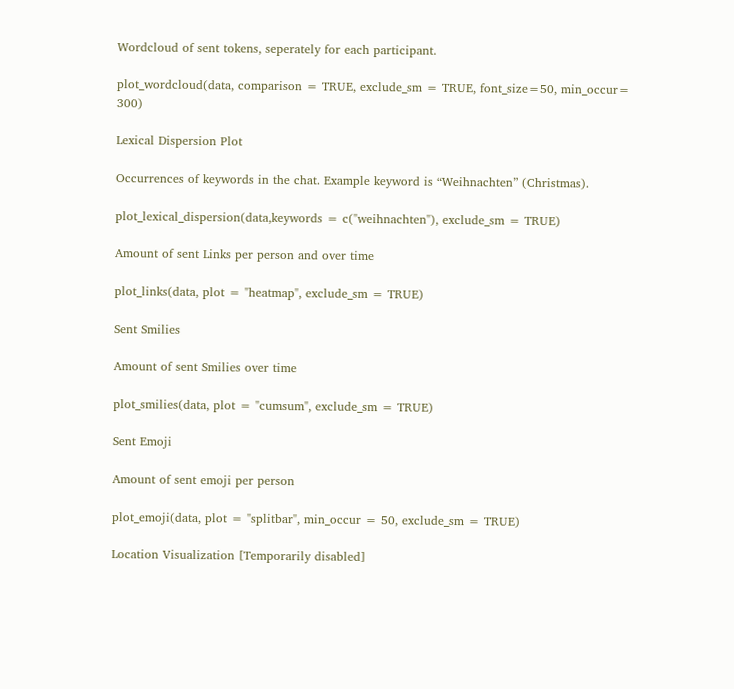Wordcloud of sent tokens, seperately for each participant.

plot_wordcloud(data, comparison = TRUE, exclude_sm = TRUE, font_size=50, min_occur= 300)

Lexical Dispersion Plot

Occurrences of keywords in the chat. Example keyword is “Weihnachten” (Christmas).

plot_lexical_dispersion(data,keywords = c("weihnachten"), exclude_sm = TRUE)

Amount of sent Links per person and over time

plot_links(data, plot = "heatmap", exclude_sm = TRUE)

Sent Smilies

Amount of sent Smilies over time

plot_smilies(data, plot = "cumsum", exclude_sm = TRUE)

Sent Emoji

Amount of sent emoji per person

plot_emoji(data, plot = "splitbar", min_occur = 50, exclude_sm = TRUE)

Location Visualization [Temporarily disabled]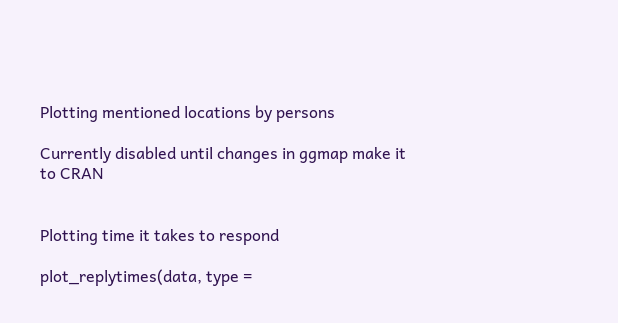Plotting mentioned locations by persons

Currently disabled until changes in ggmap make it to CRAN


Plotting time it takes to respond

plot_replytimes(data, type =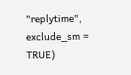"replytime", exclude_sm = TRUE)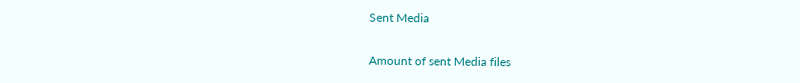Sent Media

Amount of sent Media files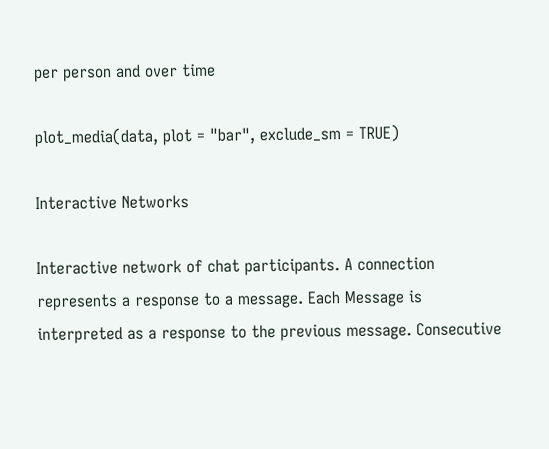per person and over time

plot_media(data, plot = "bar", exclude_sm = TRUE)

Interactive Networks

Interactive network of chat participants. A connection represents a response to a message. Each Message is interpreted as a response to the previous message. Consecutive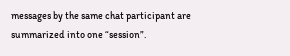messages by the same chat participant are summarized into one “session”.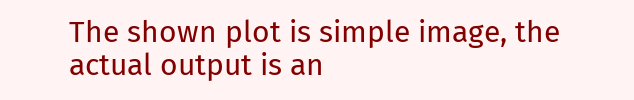The shown plot is simple image, the actual output is an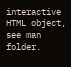interactive HTML object, see man folder.